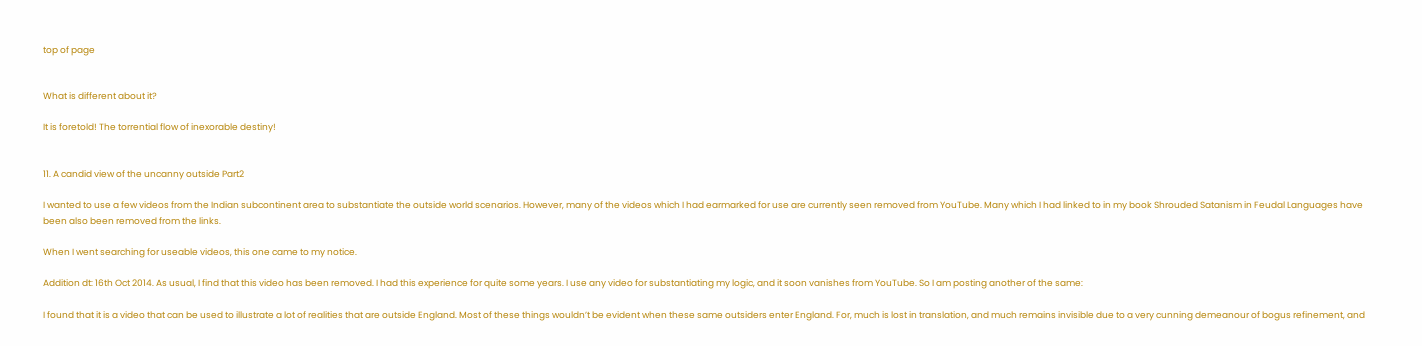top of page


What is different about it?

It is foretold! The torrential flow of inexorable destiny!


11. A candid view of the uncanny outside Part2

I wanted to use a few videos from the Indian subcontinent area to substantiate the outside world scenarios. However, many of the videos which I had earmarked for use are currently seen removed from YouTube. Many which I had linked to in my book Shrouded Satanism in Feudal Languages have been also been removed from the links.

When I went searching for useable videos, this one came to my notice.

Addition dt: 16th Oct 2014. As usual, I find that this video has been removed. I had this experience for quite some years. I use any video for substantiating my logic, and it soon vanishes from YouTube. So I am posting another of the same:

I found that it is a video that can be used to illustrate a lot of realities that are outside England. Most of these things wouldn’t be evident when these same outsiders enter England. For, much is lost in translation, and much remains invisible due to a very cunning demeanour of bogus refinement, and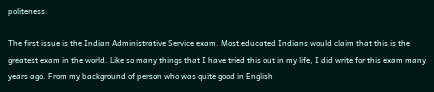politeness.

The first issue is the Indian Administrative Service exam. Most educated Indians would claim that this is the greatest exam in the world. Like so many things that I have tried this out in my life, I did write for this exam many years ago. From my background of person who was quite good in English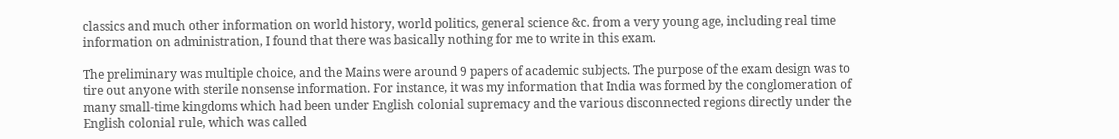classics and much other information on world history, world politics, general science &c. from a very young age, including real time information on administration, I found that there was basically nothing for me to write in this exam.

The preliminary was multiple choice, and the Mains were around 9 papers of academic subjects. The purpose of the exam design was to tire out anyone with sterile nonsense information. For instance, it was my information that India was formed by the conglomeration of many small-time kingdoms which had been under English colonial supremacy and the various disconnected regions directly under the English colonial rule, which was called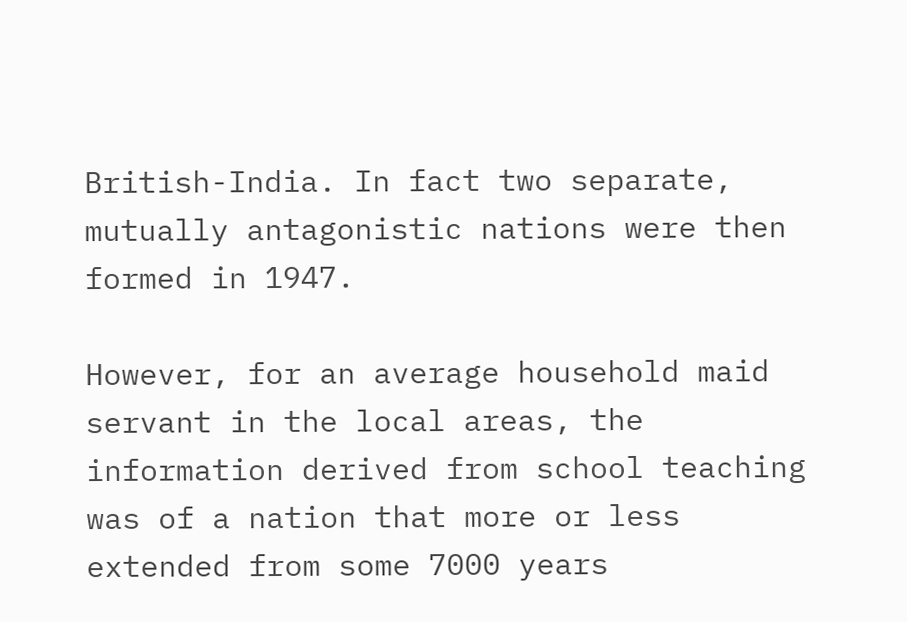British-India. In fact two separate, mutually antagonistic nations were then formed in 1947.

However, for an average household maid servant in the local areas, the information derived from school teaching was of a nation that more or less extended from some 7000 years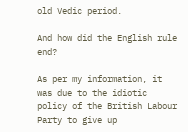old Vedic period.

And how did the English rule end?

As per my information, it was due to the idiotic policy of the British Labour Party to give up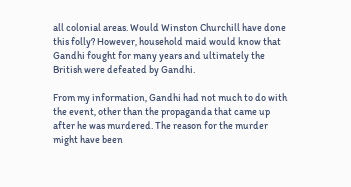all colonial areas. Would Winston Churchill have done this folly? However, household maid would know that Gandhi fought for many years and ultimately the British were defeated by Gandhi.

From my information, Gandhi had not much to do with the event, other than the propaganda that came up after he was murdered. The reason for the murder might have been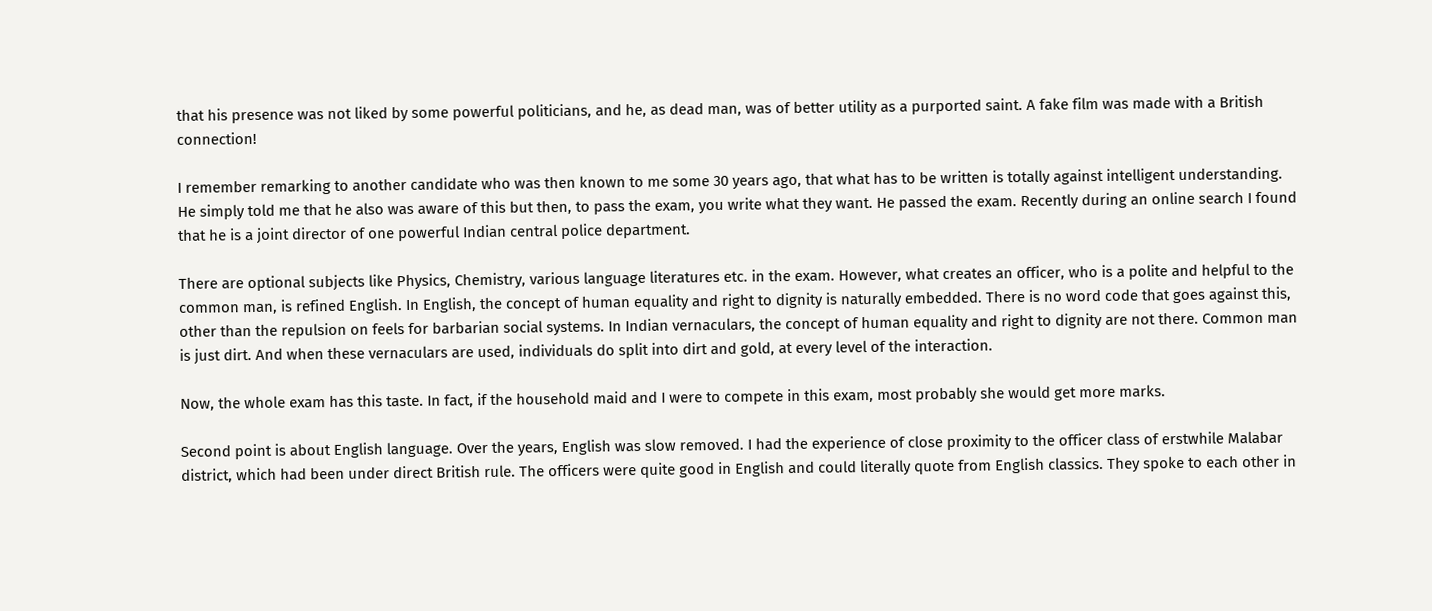that his presence was not liked by some powerful politicians, and he, as dead man, was of better utility as a purported saint. A fake film was made with a British connection!

I remember remarking to another candidate who was then known to me some 30 years ago, that what has to be written is totally against intelligent understanding. He simply told me that he also was aware of this but then, to pass the exam, you write what they want. He passed the exam. Recently during an online search I found that he is a joint director of one powerful Indian central police department.

There are optional subjects like Physics, Chemistry, various language literatures etc. in the exam. However, what creates an officer, who is a polite and helpful to the common man, is refined English. In English, the concept of human equality and right to dignity is naturally embedded. There is no word code that goes against this, other than the repulsion on feels for barbarian social systems. In Indian vernaculars, the concept of human equality and right to dignity are not there. Common man is just dirt. And when these vernaculars are used, individuals do split into dirt and gold, at every level of the interaction.

Now, the whole exam has this taste. In fact, if the household maid and I were to compete in this exam, most probably she would get more marks.

Second point is about English language. Over the years, English was slow removed. I had the experience of close proximity to the officer class of erstwhile Malabar district, which had been under direct British rule. The officers were quite good in English and could literally quote from English classics. They spoke to each other in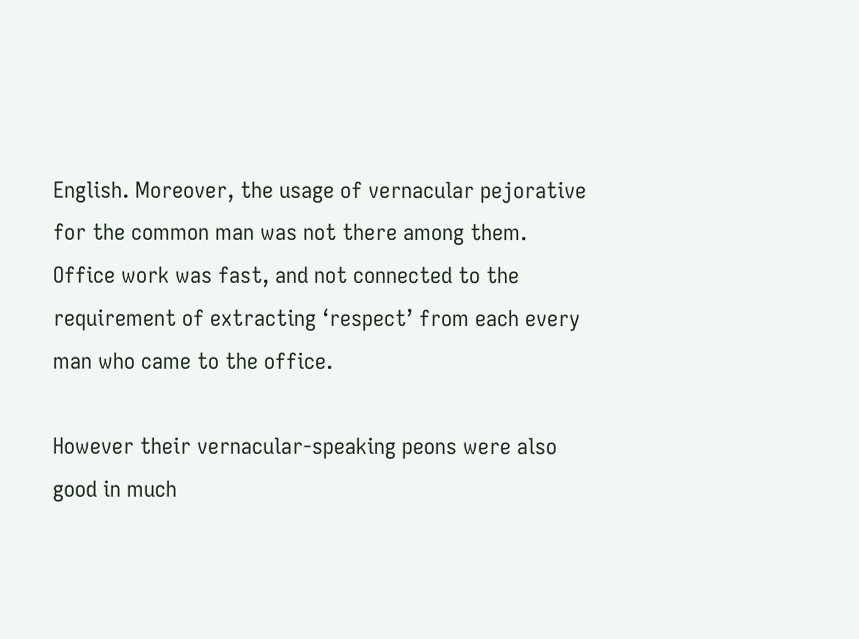English. Moreover, the usage of vernacular pejorative for the common man was not there among them. Office work was fast, and not connected to the requirement of extracting ‘respect’ from each every man who came to the office.

However their vernacular-speaking peons were also good in much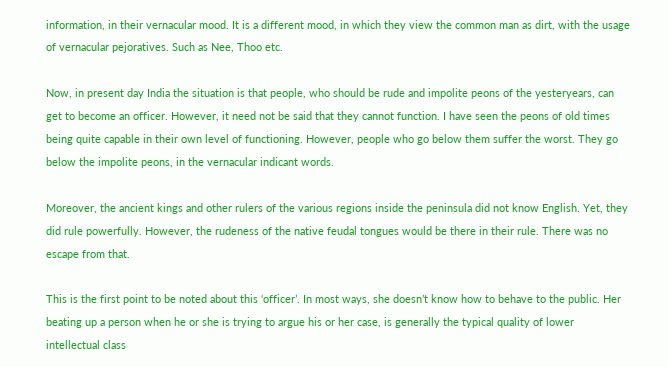information, in their vernacular mood. It is a different mood, in which they view the common man as dirt, with the usage of vernacular pejoratives. Such as Nee, Thoo etc.

Now, in present day India the situation is that people, who should be rude and impolite peons of the yesteryears, can get to become an officer. However, it need not be said that they cannot function. I have seen the peons of old times being quite capable in their own level of functioning. However, people who go below them suffer the worst. They go below the impolite peons, in the vernacular indicant words.

Moreover, the ancient kings and other rulers of the various regions inside the peninsula did not know English. Yet, they did rule powerfully. However, the rudeness of the native feudal tongues would be there in their rule. There was no escape from that.

This is the first point to be noted about this ‘officer’. In most ways, she doesn’t know how to behave to the public. Her beating up a person when he or she is trying to argue his or her case, is generally the typical quality of lower intellectual class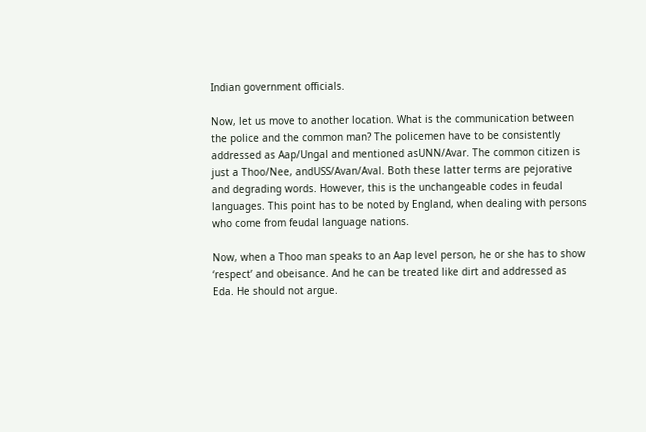Indian government officials.

Now, let us move to another location. What is the communication between the police and the common man? The policemen have to be consistently addressed as Aap/Ungal and mentioned asUNN/Avar. The common citizen is just a Thoo/Nee, andUSS/Avan/Aval. Both these latter terms are pejorative and degrading words. However, this is the unchangeable codes in feudal languages. This point has to be noted by England, when dealing with persons who come from feudal language nations.

Now, when a Thoo man speaks to an Aap level person, he or she has to show ‘respect’ and obeisance. And he can be treated like dirt and addressed as Eda. He should not argue.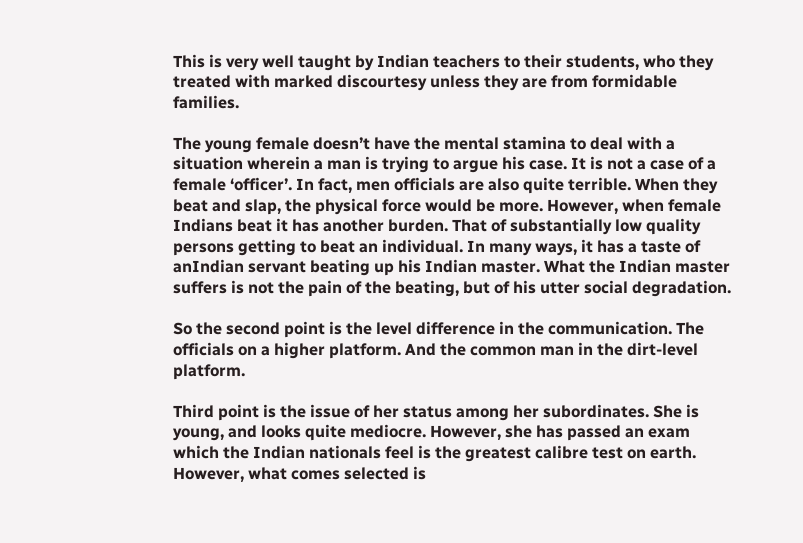This is very well taught by Indian teachers to their students, who they treated with marked discourtesy unless they are from formidable families.

The young female doesn’t have the mental stamina to deal with a situation wherein a man is trying to argue his case. It is not a case of a female ‘officer’. In fact, men officials are also quite terrible. When they beat and slap, the physical force would be more. However, when female Indians beat it has another burden. That of substantially low quality persons getting to beat an individual. In many ways, it has a taste of anIndian servant beating up his Indian master. What the Indian master suffers is not the pain of the beating, but of his utter social degradation.

So the second point is the level difference in the communication. The officials on a higher platform. And the common man in the dirt-level platform.

Third point is the issue of her status among her subordinates. She is young, and looks quite mediocre. However, she has passed an exam which the Indian nationals feel is the greatest calibre test on earth. However, what comes selected is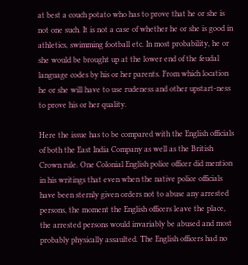at best a couch potato who has to prove that he or she is not one such. It is not a case of whether he or she is good in athletics, swimming football etc. In most probability, he or she would be brought up at the lower end of the feudal language codes by his or her parents. From which location he or she will have to use rudeness and other upstart-ness to prove his or her quality.

Here the issue has to be compared with the English officials of both the East India Company as well as the British Crown rule. One Colonial English police officer did mention in his writings that even when the native police officials have been sternly given orders not to abuse any arrested persons, the moment the English officers leave the place, the arrested persons would invariably be abused and most probably physically assaulted. The English officers had no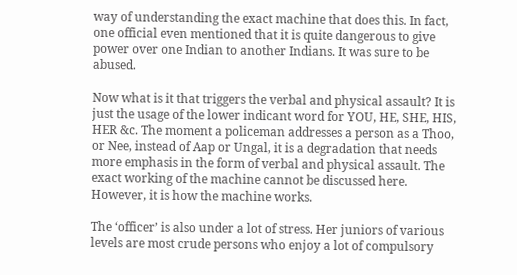way of understanding the exact machine that does this. In fact, one official even mentioned that it is quite dangerous to give power over one Indian to another Indians. It was sure to be abused.

Now what is it that triggers the verbal and physical assault? It is just the usage of the lower indicant word for YOU, HE, SHE, HIS, HER &c. The moment a policeman addresses a person as a Thoo, or Nee, instead of Aap or Ungal, it is a degradation that needs more emphasis in the form of verbal and physical assault. The exact working of the machine cannot be discussed here. However, it is how the machine works.

The ‘officer’ is also under a lot of stress. Her juniors of various levels are most crude persons who enjoy a lot of compulsory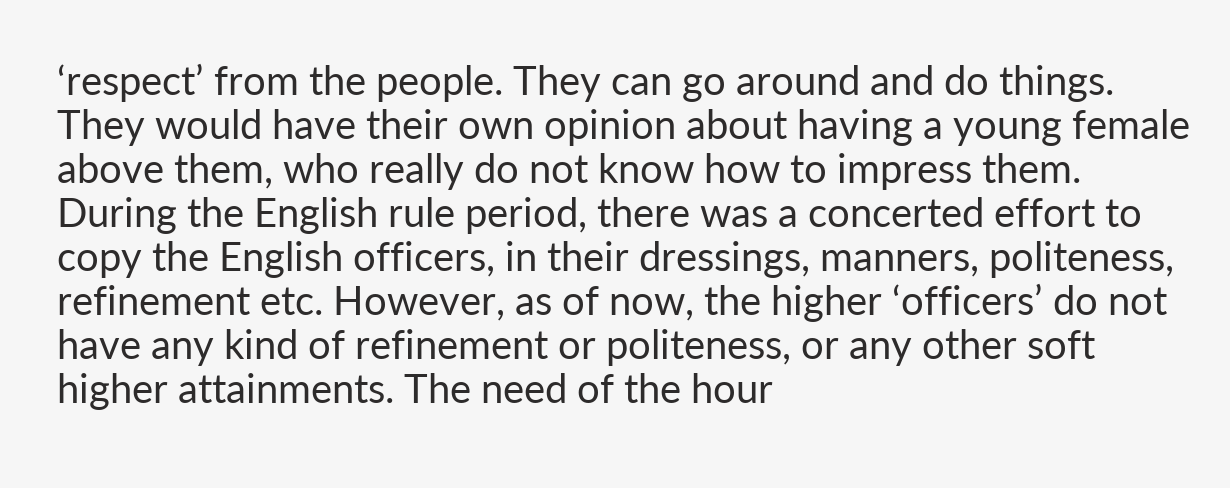‘respect’ from the people. They can go around and do things. They would have their own opinion about having a young female above them, who really do not know how to impress them. During the English rule period, there was a concerted effort to copy the English officers, in their dressings, manners, politeness, refinement etc. However, as of now, the higher ‘officers’ do not have any kind of refinement or politeness, or any other soft higher attainments. The need of the hour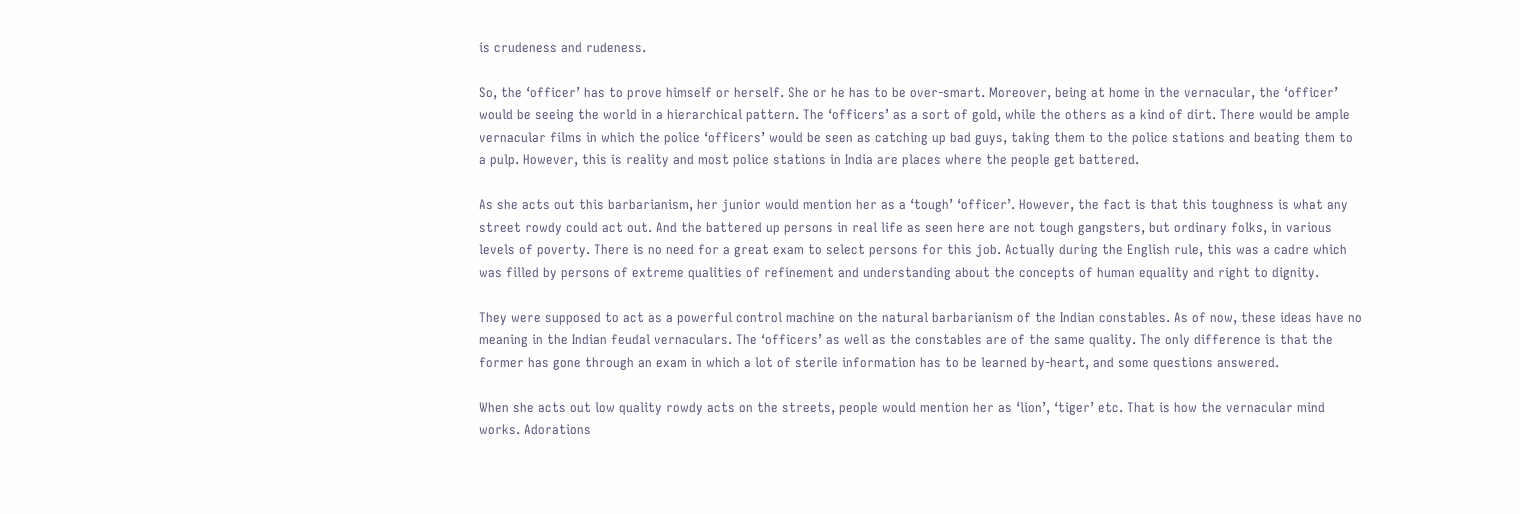is crudeness and rudeness.

So, the ‘officer’ has to prove himself or herself. She or he has to be over-smart. Moreover, being at home in the vernacular, the ‘officer’ would be seeing the world in a hierarchical pattern. The ‘officers’ as a sort of gold, while the others as a kind of dirt. There would be ample vernacular films in which the police ‘officers’ would be seen as catching up bad guys, taking them to the police stations and beating them to a pulp. However, this is reality and most police stations in India are places where the people get battered.

As she acts out this barbarianism, her junior would mention her as a ‘tough’ ‘officer’. However, the fact is that this toughness is what any street rowdy could act out. And the battered up persons in real life as seen here are not tough gangsters, but ordinary folks, in various levels of poverty. There is no need for a great exam to select persons for this job. Actually during the English rule, this was a cadre which was filled by persons of extreme qualities of refinement and understanding about the concepts of human equality and right to dignity.

They were supposed to act as a powerful control machine on the natural barbarianism of the Indian constables. As of now, these ideas have no meaning in the Indian feudal vernaculars. The ‘officers’ as well as the constables are of the same quality. The only difference is that the former has gone through an exam in which a lot of sterile information has to be learned by-heart, and some questions answered.

When she acts out low quality rowdy acts on the streets, people would mention her as ‘lion’, ‘tiger’ etc. That is how the vernacular mind works. Adorations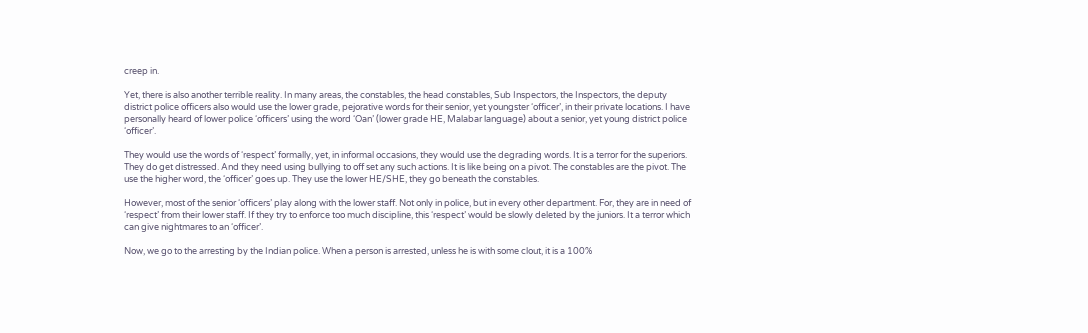creep in.

Yet, there is also another terrible reality. In many areas, the constables, the head constables, Sub Inspectors, the Inspectors, the deputy district police officers also would use the lower grade, pejorative words for their senior, yet youngster ‘officer’, in their private locations. I have personally heard of lower police ‘officers’ using the word ‘Oan’ (lower grade HE, Malabar language) about a senior, yet young district police ‘officer’.

They would use the words of ‘respect’ formally, yet, in informal occasions, they would use the degrading words. It is a terror for the superiors. They do get distressed. And they need using bullying to off set any such actions. It is like being on a pivot. The constables are the pivot. The use the higher word, the ‘officer’ goes up. They use the lower HE/SHE, they go beneath the constables.

However, most of the senior ‘officers’ play along with the lower staff. Not only in police, but in every other department. For, they are in need of ‘respect’ from their lower staff. If they try to enforce too much discipline, this ‘respect’ would be slowly deleted by the juniors. It a terror which can give nightmares to an ‘officer’.

Now, we go to the arresting by the Indian police. When a person is arrested, unless he is with some clout, it is a 100%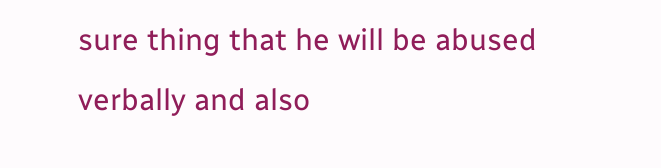sure thing that he will be abused verbally and also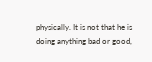physically. It is not that he is doing anything bad or good,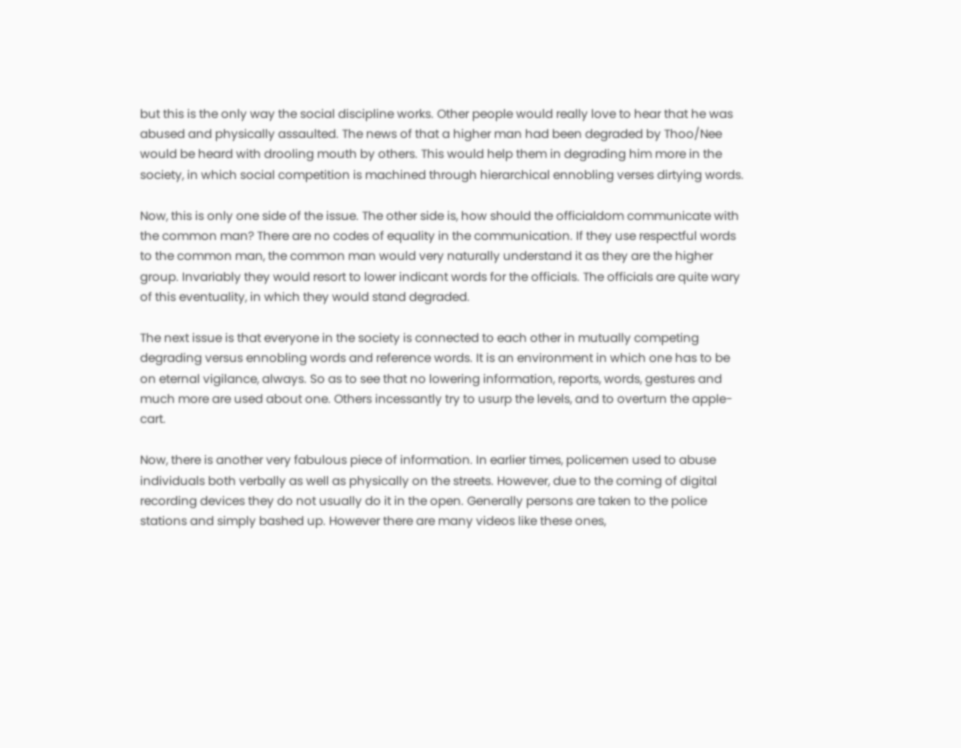but this is the only way the social discipline works. Other people would really love to hear that he was abused and physically assaulted. The news of that a higher man had been degraded by Thoo/Nee would be heard with drooling mouth by others. This would help them in degrading him more in the society, in which social competition is machined through hierarchical ennobling verses dirtying words.

Now, this is only one side of the issue. The other side is, how should the officialdom communicate with the common man? There are no codes of equality in the communication. If they use respectful words to the common man, the common man would very naturally understand it as they are the higher group. Invariably they would resort to lower indicant words for the officials. The officials are quite wary of this eventuality, in which they would stand degraded.

The next issue is that everyone in the society is connected to each other in mutually competing degrading versus ennobling words and reference words. It is an environment in which one has to be on eternal vigilance, always. So as to see that no lowering information, reports, words, gestures and much more are used about one. Others incessantly try to usurp the levels, and to overturn the apple-cart.

Now, there is another very fabulous piece of information. In earlier times, policemen used to abuse individuals both verbally as well as physically on the streets. However, due to the coming of digital recording devices they do not usually do it in the open. Generally persons are taken to the police stations and simply bashed up. However there are many videos like these ones,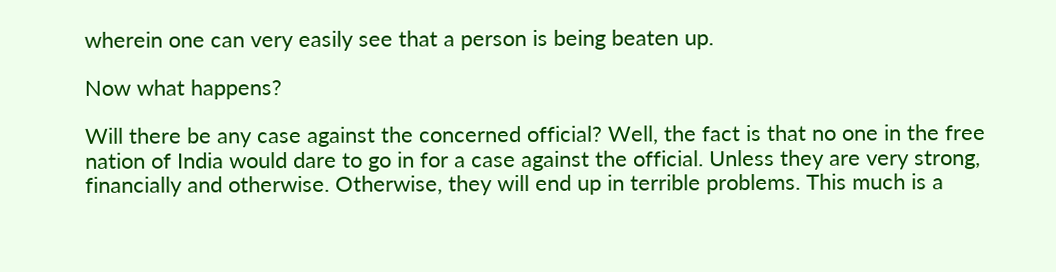wherein one can very easily see that a person is being beaten up.

Now what happens?

Will there be any case against the concerned official? Well, the fact is that no one in the free nation of India would dare to go in for a case against the official. Unless they are very strong, financially and otherwise. Otherwise, they will end up in terrible problems. This much is a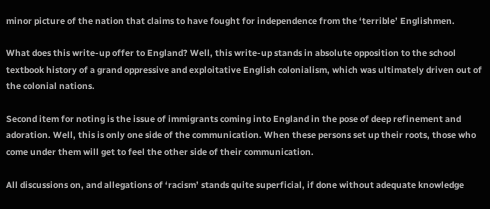minor picture of the nation that claims to have fought for independence from the ‘terrible’ Englishmen.

What does this write-up offer to England? Well, this write-up stands in absolute opposition to the school textbook history of a grand oppressive and exploitative English colonialism, which was ultimately driven out of the colonial nations.

Second item for noting is the issue of immigrants coming into England in the pose of deep refinement and adoration. Well, this is only one side of the communication. When these persons set up their roots, those who come under them will get to feel the other side of their communication.

All discussions on, and allegations of ‘racism’ stands quite superficial, if done without adequate knowledge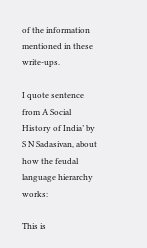of the information mentioned in these write-ups.

I quote sentence from A Social History of India’ by S N Sadasivan, about how the feudal language hierarchy works:

This is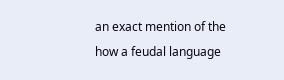an exact mention of the how a feudal language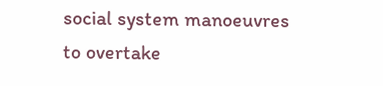social system manoeuvres to overtake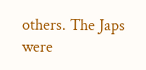others. The Japs were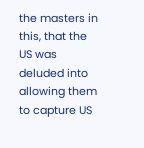the masters in this, that the US was deluded into allowing them to capture US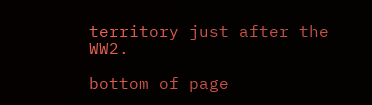territory just after the WW2.

bottom of page